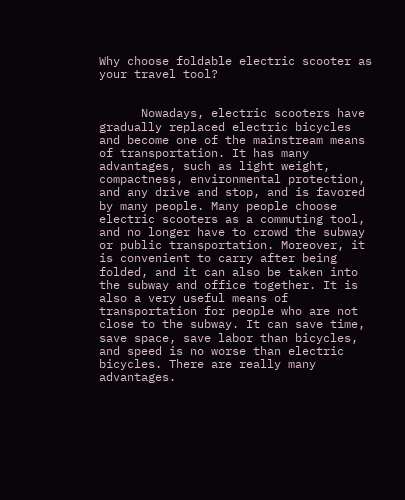Why choose foldable electric scooter as your travel tool?


      Nowadays, electric scooters have gradually replaced electric bicycles and become one of the mainstream means of transportation. It has many advantages, such as light weight, compactness, environmental protection, and any drive and stop, and is favored by many people. Many people choose electric scooters as a commuting tool, and no longer have to crowd the subway or public transportation. Moreover, it is convenient to carry after being folded, and it can also be taken into the subway and office together. It is also a very useful means of transportation for people who are not close to the subway. It can save time, save space, save labor than bicycles, and speed is no worse than electric bicycles. There are really many advantages.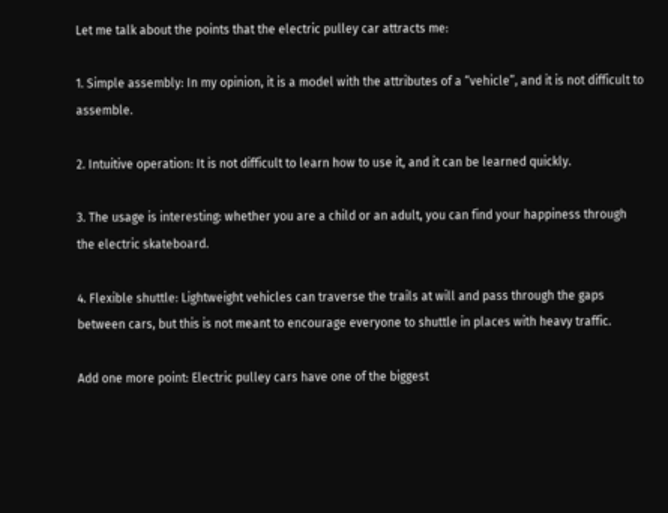Let me talk about the points that the electric pulley car attracts me:

1. Simple assembly: In my opinion, it is a model with the attributes of a “vehicle”, and it is not difficult to assemble.

2. Intuitive operation: It is not difficult to learn how to use it, and it can be learned quickly.

3. The usage is interesting: whether you are a child or an adult, you can find your happiness through the electric skateboard.

4. Flexible shuttle: Lightweight vehicles can traverse the trails at will and pass through the gaps between cars, but this is not meant to encourage everyone to shuttle in places with heavy traffic.

Add one more point: Electric pulley cars have one of the biggest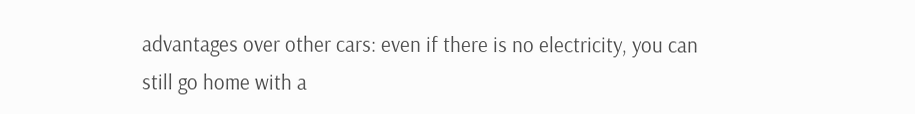advantages over other cars: even if there is no electricity, you can still go home with a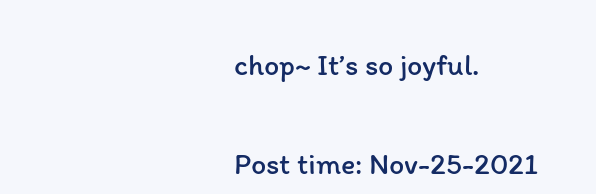chop~ It’s so joyful.


Post time: Nov-25-2021